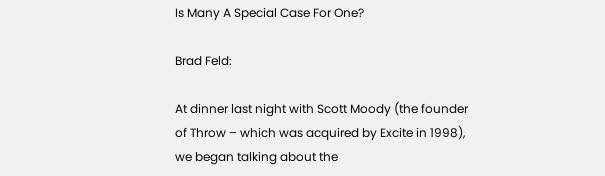Is Many A Special Case For One?

Brad Feld:

At dinner last night with Scott Moody (the founder of Throw – which was acquired by Excite in 1998), we began talking about the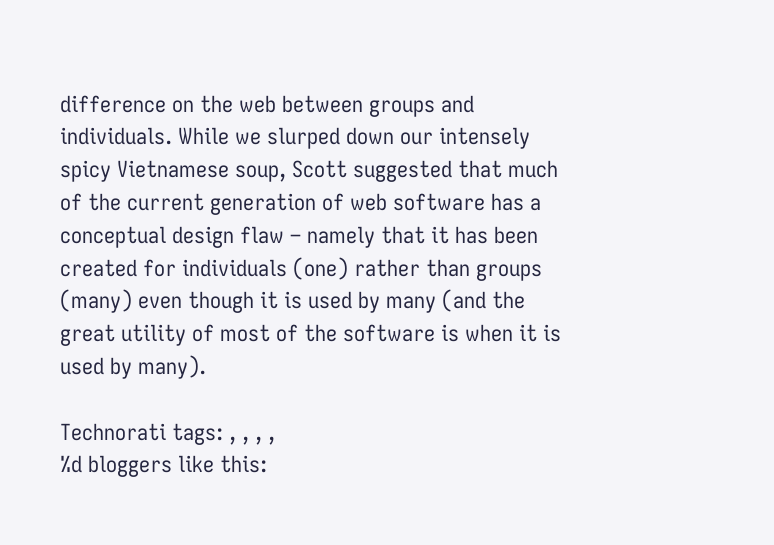difference on the web between groups and individuals. While we slurped down our intensely spicy Vietnamese soup, Scott suggested that much of the current generation of web software has a conceptual design flaw – namely that it has been created for individuals (one) rather than groups (many) even though it is used by many (and the great utility of most of the software is when it is used by many).

Technorati tags: , , , ,
%d bloggers like this: